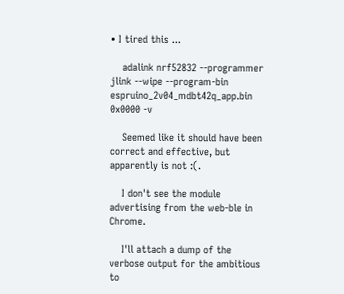• I tired this ...

    adalink nrf52832 --programmer jlink --wipe --program-bin espruino_2v04_mdbt42q_app.bin 0x0000 -v

    Seemed like it should have been correct and effective, but apparently is not :(.

    I don't see the module advertising from the web-ble in Chrome.

    I'll attach a dump of the verbose output for the ambitious to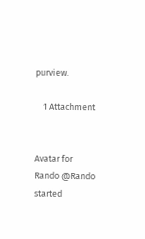purview.

    1 Attachment


Avatar for Rando @Rando started